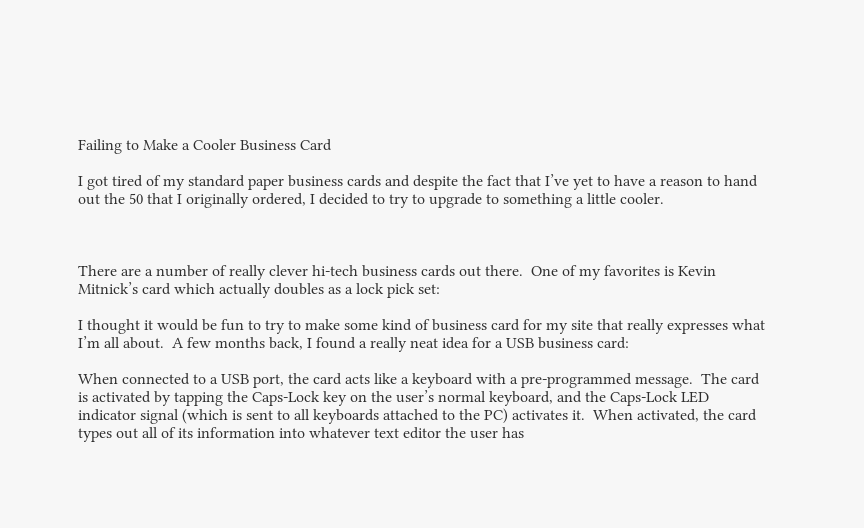Failing to Make a Cooler Business Card

I got tired of my standard paper business cards and despite the fact that I’ve yet to have a reason to hand out the 50 that I originally ordered, I decided to try to upgrade to something a little cooler.



There are a number of really clever hi-tech business cards out there.  One of my favorites is Kevin Mitnick’s card which actually doubles as a lock pick set:

I thought it would be fun to try to make some kind of business card for my site that really expresses what I’m all about.  A few months back, I found a really neat idea for a USB business card:

When connected to a USB port, the card acts like a keyboard with a pre-programmed message.  The card is activated by tapping the Caps-Lock key on the user’s normal keyboard, and the Caps-Lock LED indicator signal (which is sent to all keyboards attached to the PC) activates it.  When activated, the card types out all of its information into whatever text editor the user has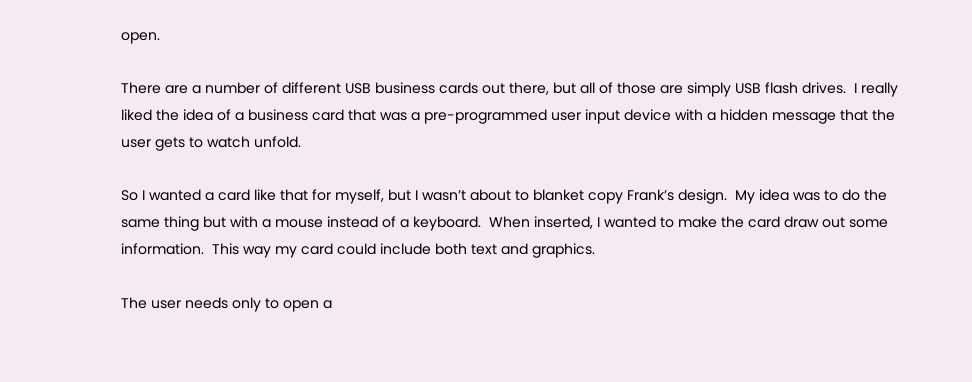open.

There are a number of different USB business cards out there, but all of those are simply USB flash drives.  I really liked the idea of a business card that was a pre-programmed user input device with a hidden message that the user gets to watch unfold.

So I wanted a card like that for myself, but I wasn’t about to blanket copy Frank’s design.  My idea was to do the same thing but with a mouse instead of a keyboard.  When inserted, I wanted to make the card draw out some information.  This way my card could include both text and graphics.

The user needs only to open a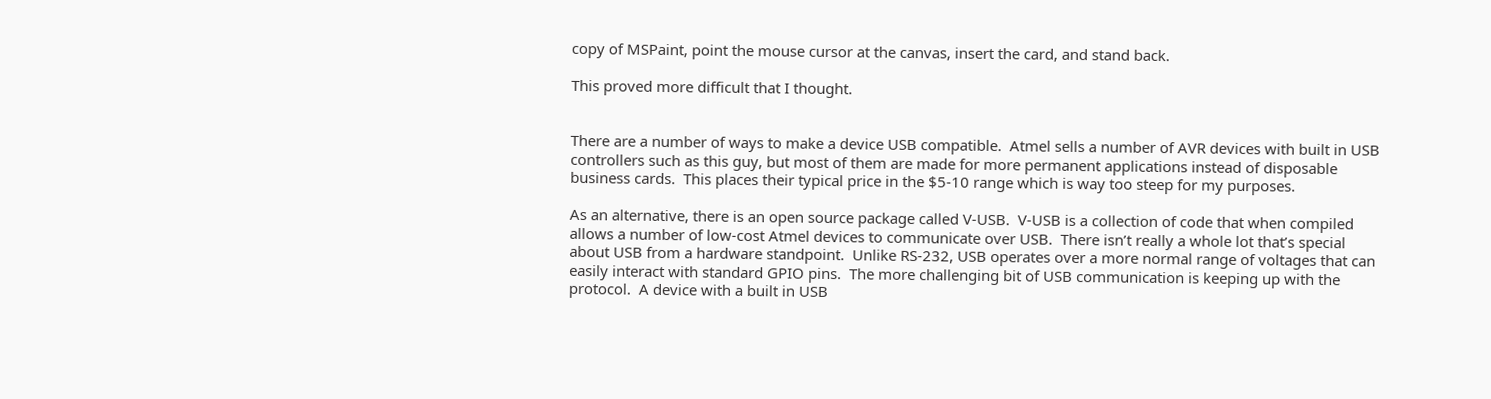copy of MSPaint, point the mouse cursor at the canvas, insert the card, and stand back.

This proved more difficult that I thought.


There are a number of ways to make a device USB compatible.  Atmel sells a number of AVR devices with built in USB controllers such as this guy, but most of them are made for more permanent applications instead of disposable business cards.  This places their typical price in the $5-10 range which is way too steep for my purposes.

As an alternative, there is an open source package called V-USB.  V-USB is a collection of code that when compiled allows a number of low-cost Atmel devices to communicate over USB.  There isn’t really a whole lot that’s special about USB from a hardware standpoint.  Unlike RS-232, USB operates over a more normal range of voltages that can easily interact with standard GPIO pins.  The more challenging bit of USB communication is keeping up with the protocol.  A device with a built in USB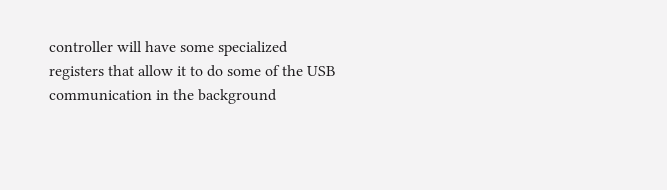controller will have some specialized registers that allow it to do some of the USB communication in the background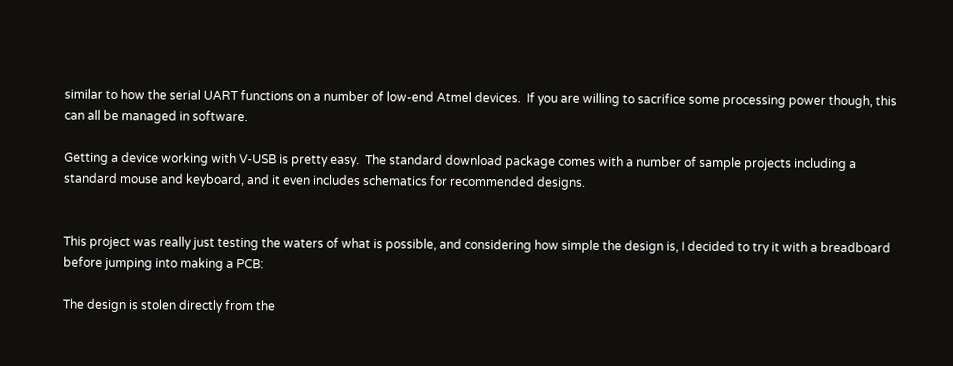similar to how the serial UART functions on a number of low-end Atmel devices.  If you are willing to sacrifice some processing power though, this can all be managed in software.

Getting a device working with V-USB is pretty easy.  The standard download package comes with a number of sample projects including a standard mouse and keyboard, and it even includes schematics for recommended designs.


This project was really just testing the waters of what is possible, and considering how simple the design is, I decided to try it with a breadboard before jumping into making a PCB:

The design is stolen directly from the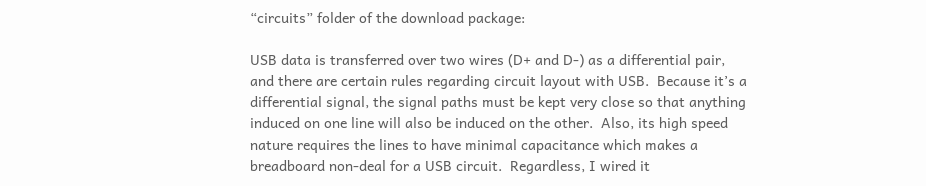“circuits” folder of the download package:

USB data is transferred over two wires (D+ and D-) as a differential pair, and there are certain rules regarding circuit layout with USB.  Because it’s a differential signal, the signal paths must be kept very close so that anything induced on one line will also be induced on the other.  Also, its high speed nature requires the lines to have minimal capacitance which makes a breadboard non-deal for a USB circuit.  Regardless, I wired it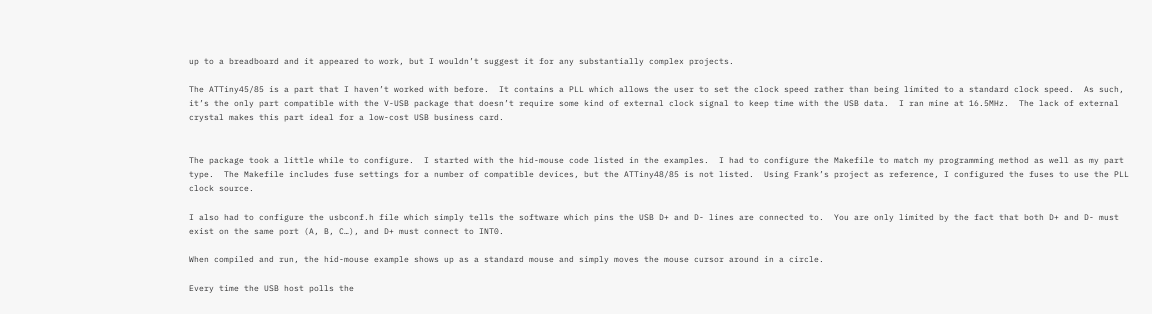up to a breadboard and it appeared to work, but I wouldn’t suggest it for any substantially complex projects.

The ATTiny45/85 is a part that I haven’t worked with before.  It contains a PLL which allows the user to set the clock speed rather than being limited to a standard clock speed.  As such, it’s the only part compatible with the V-USB package that doesn’t require some kind of external clock signal to keep time with the USB data.  I ran mine at 16.5MHz.  The lack of external crystal makes this part ideal for a low-cost USB business card.


The package took a little while to configure.  I started with the hid-mouse code listed in the examples.  I had to configure the Makefile to match my programming method as well as my part type.  The Makefile includes fuse settings for a number of compatible devices, but the ATTiny48/85 is not listed.  Using Frank’s project as reference, I configured the fuses to use the PLL clock source.

I also had to configure the usbconf.h file which simply tells the software which pins the USB D+ and D- lines are connected to.  You are only limited by the fact that both D+ and D- must exist on the same port (A, B, C…), and D+ must connect to INT0.

When compiled and run, the hid-mouse example shows up as a standard mouse and simply moves the mouse cursor around in a circle.

Every time the USB host polls the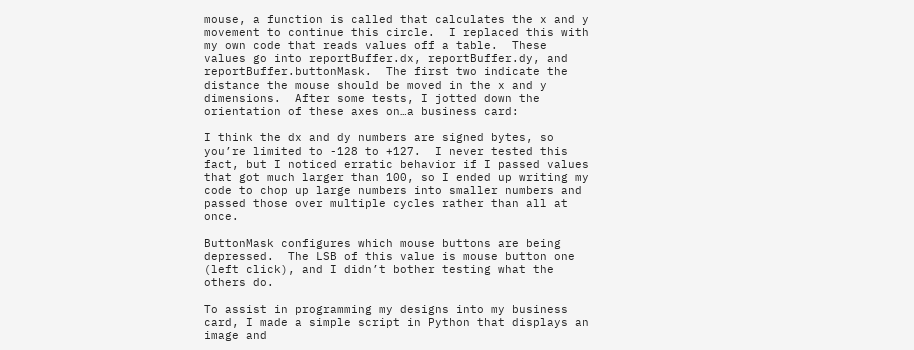mouse, a function is called that calculates the x and y movement to continue this circle.  I replaced this with my own code that reads values off a table.  These values go into reportBuffer.dx, reportBuffer.dy, and reportBuffer.buttonMask.  The first two indicate the distance the mouse should be moved in the x and y dimensions.  After some tests, I jotted down the orientation of these axes on…a business card:

I think the dx and dy numbers are signed bytes, so you’re limited to -128 to +127.  I never tested this fact, but I noticed erratic behavior if I passed values that got much larger than 100, so I ended up writing my code to chop up large numbers into smaller numbers and passed those over multiple cycles rather than all at once.

ButtonMask configures which mouse buttons are being depressed.  The LSB of this value is mouse button one (left click), and I didn’t bother testing what the others do.

To assist in programming my designs into my business card, I made a simple script in Python that displays an image and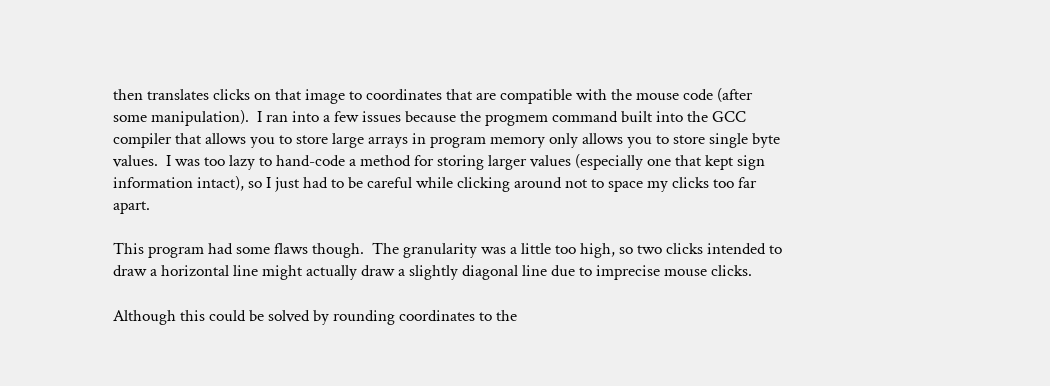then translates clicks on that image to coordinates that are compatible with the mouse code (after some manipulation).  I ran into a few issues because the progmem command built into the GCC compiler that allows you to store large arrays in program memory only allows you to store single byte values.  I was too lazy to hand-code a method for storing larger values (especially one that kept sign information intact), so I just had to be careful while clicking around not to space my clicks too far apart.

This program had some flaws though.  The granularity was a little too high, so two clicks intended to draw a horizontal line might actually draw a slightly diagonal line due to imprecise mouse clicks.

Although this could be solved by rounding coordinates to the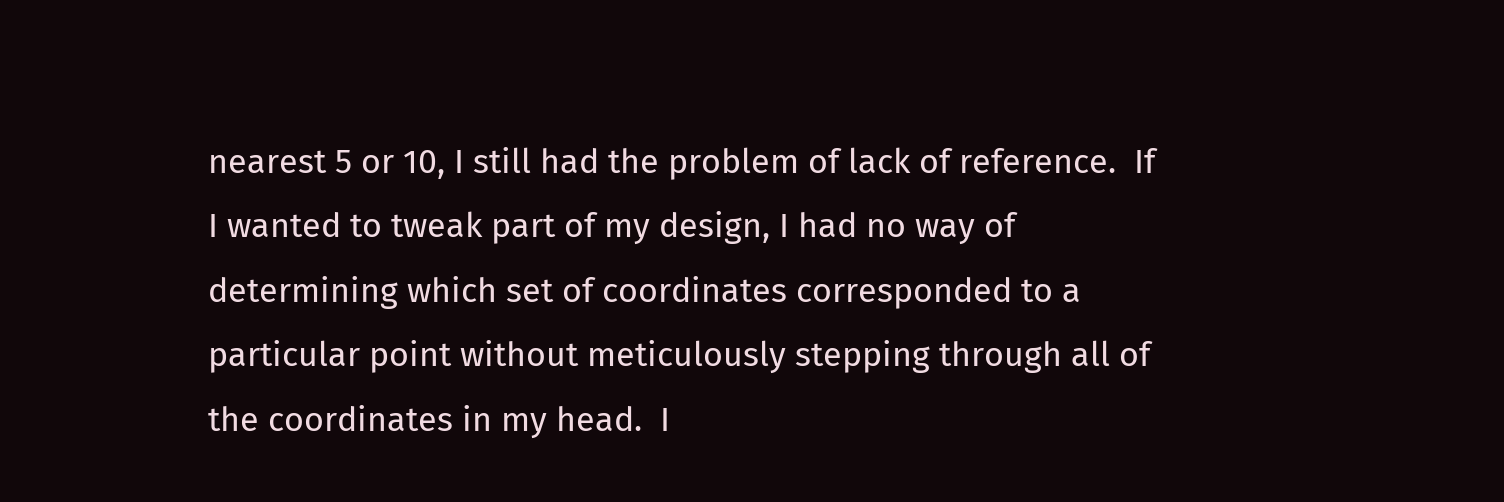nearest 5 or 10, I still had the problem of lack of reference.  If I wanted to tweak part of my design, I had no way of determining which set of coordinates corresponded to a particular point without meticulously stepping through all of the coordinates in my head.  I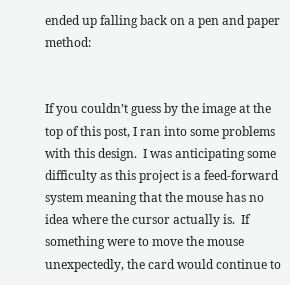ended up falling back on a pen and paper method:


If you couldn’t guess by the image at the top of this post, I ran into some problems with this design.  I was anticipating some difficulty as this project is a feed-forward system meaning that the mouse has no idea where the cursor actually is.  If something were to move the mouse unexpectedly, the card would continue to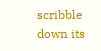scribble down its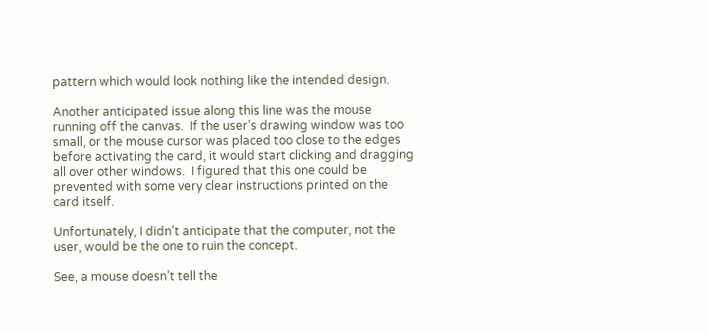pattern which would look nothing like the intended design.

Another anticipated issue along this line was the mouse running off the canvas.  If the user’s drawing window was too small, or the mouse cursor was placed too close to the edges before activating the card, it would start clicking and dragging all over other windows.  I figured that this one could be prevented with some very clear instructions printed on the card itself.

Unfortunately, I didn’t anticipate that the computer, not the user, would be the one to ruin the concept.

See, a mouse doesn’t tell the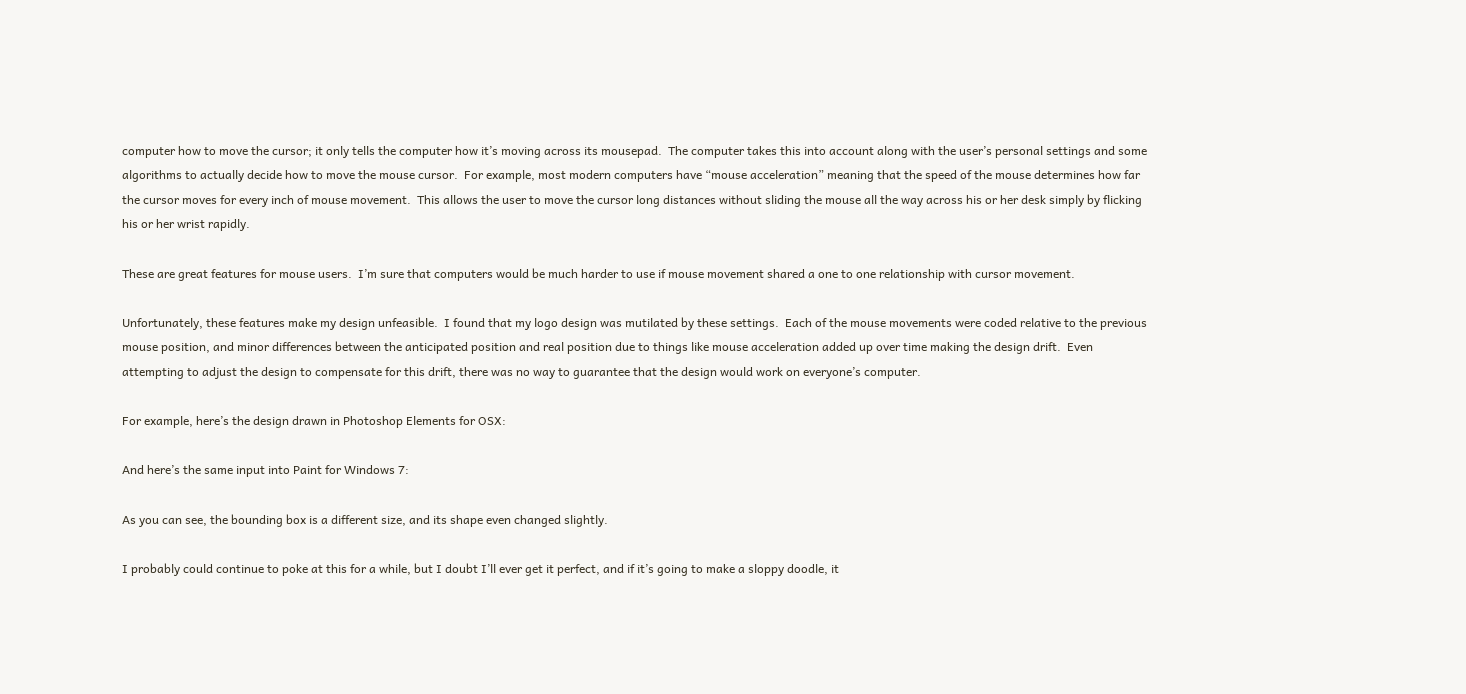computer how to move the cursor; it only tells the computer how it’s moving across its mousepad.  The computer takes this into account along with the user’s personal settings and some algorithms to actually decide how to move the mouse cursor.  For example, most modern computers have “mouse acceleration” meaning that the speed of the mouse determines how far the cursor moves for every inch of mouse movement.  This allows the user to move the cursor long distances without sliding the mouse all the way across his or her desk simply by flicking his or her wrist rapidly.

These are great features for mouse users.  I’m sure that computers would be much harder to use if mouse movement shared a one to one relationship with cursor movement.

Unfortunately, these features make my design unfeasible.  I found that my logo design was mutilated by these settings.  Each of the mouse movements were coded relative to the previous mouse position, and minor differences between the anticipated position and real position due to things like mouse acceleration added up over time making the design drift.  Even attempting to adjust the design to compensate for this drift, there was no way to guarantee that the design would work on everyone’s computer.

For example, here’s the design drawn in Photoshop Elements for OSX:

And here’s the same input into Paint for Windows 7:

As you can see, the bounding box is a different size, and its shape even changed slightly.

I probably could continue to poke at this for a while, but I doubt I’ll ever get it perfect, and if it’s going to make a sloppy doodle, it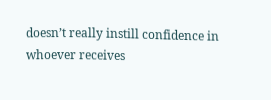doesn’t really instill confidence in whoever receives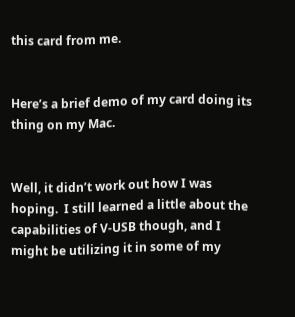this card from me.


Here’s a brief demo of my card doing its thing on my Mac.


Well, it didn’t work out how I was hoping.  I still learned a little about the capabilities of V-USB though, and I might be utilizing it in some of my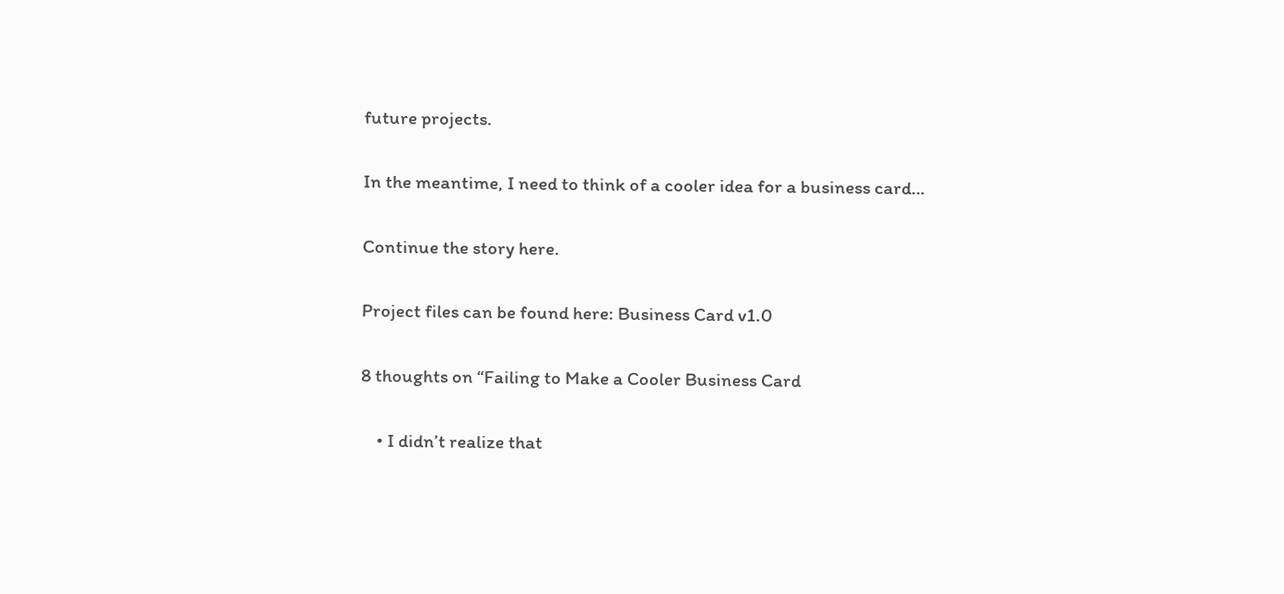future projects.

In the meantime, I need to think of a cooler idea for a business card…

Continue the story here.

Project files can be found here: Business Card v1.0

8 thoughts on “Failing to Make a Cooler Business Card

    • I didn’t realize that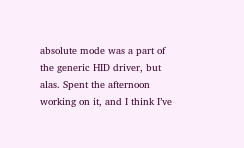absolute mode was a part of the generic HID driver, but alas. Spent the afternoon working on it, and I think I’ve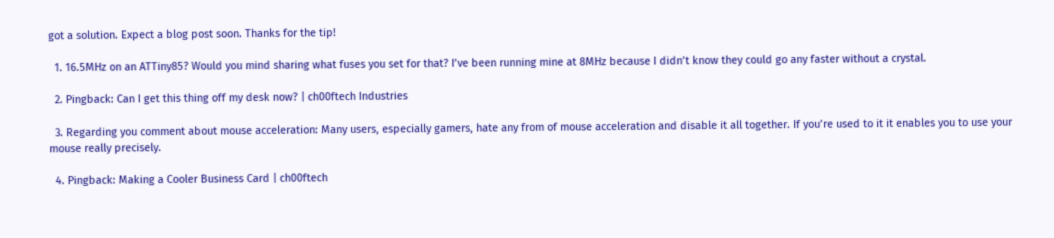got a solution. Expect a blog post soon. Thanks for the tip!

  1. 16.5MHz on an ATTiny85? Would you mind sharing what fuses you set for that? I’ve been running mine at 8MHz because I didn’t know they could go any faster without a crystal.

  2. Pingback: Can I get this thing off my desk now? | ch00ftech Industries

  3. Regarding you comment about mouse acceleration: Many users, especially gamers, hate any from of mouse acceleration and disable it all together. If you’re used to it it enables you to use your mouse really precisely.

  4. Pingback: Making a Cooler Business Card | ch00ftech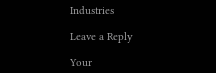Industries

Leave a Reply

Your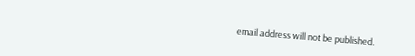email address will not be published.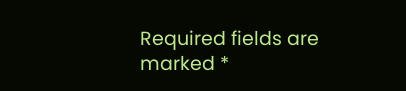Required fields are marked *